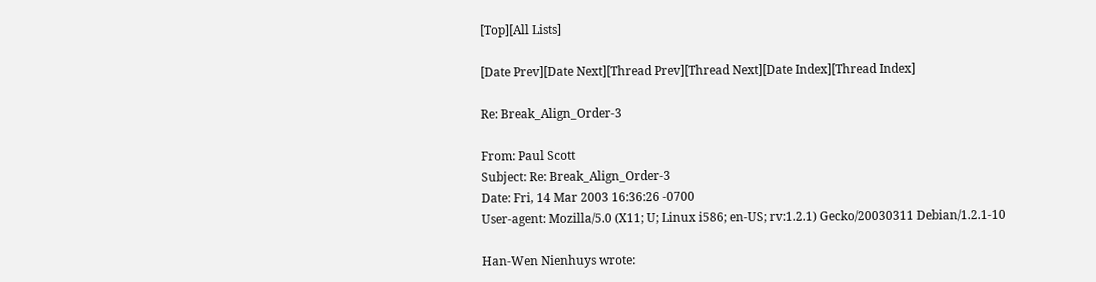[Top][All Lists]

[Date Prev][Date Next][Thread Prev][Thread Next][Date Index][Thread Index]

Re: Break_Align_Order-3

From: Paul Scott
Subject: Re: Break_Align_Order-3
Date: Fri, 14 Mar 2003 16:36:26 -0700
User-agent: Mozilla/5.0 (X11; U; Linux i586; en-US; rv:1.2.1) Gecko/20030311 Debian/1.2.1-10

Han-Wen Nienhuys wrote: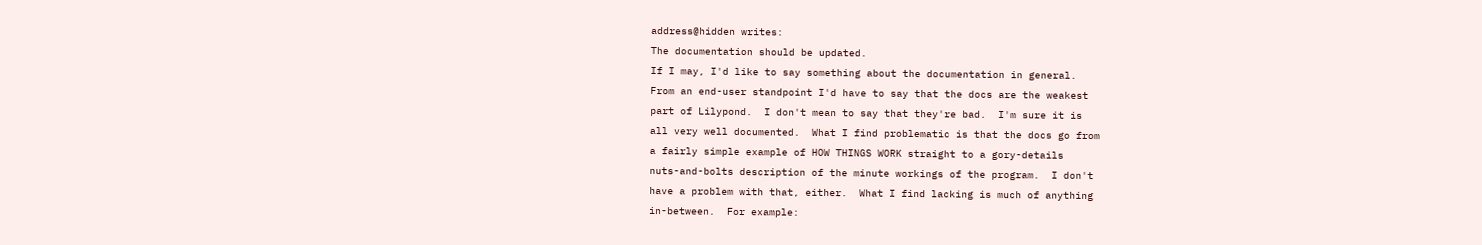address@hidden writes:
The documentation should be updated.
If I may, I'd like to say something about the documentation in general.
From an end-user standpoint I'd have to say that the docs are the weakest
part of Lilypond.  I don't mean to say that they're bad.  I'm sure it is
all very well documented.  What I find problematic is that the docs go from
a fairly simple example of HOW THINGS WORK straight to a gory-details
nuts-and-bolts description of the minute workings of the program.  I don't
have a problem with that, either.  What I find lacking is much of anything
in-between.  For example: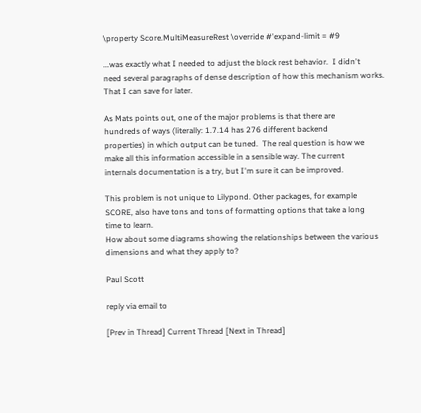\property Score.MultiMeasureRest \override #'expand-limit = #9

...was exactly what I needed to adjust the block rest behavior.  I didn't
need several paragraphs of dense description of how this mechanism works.
That I can save for later.

As Mats points out, one of the major problems is that there are
hundreds of ways (literally: 1.7.14 has 276 different backend
properties) in which output can be tuned.  The real question is how we
make all this information accessible in a sensible way. The current
internals documentation is a try, but I'm sure it can be improved.

This problem is not unique to Lilypond. Other packages, for example
SCORE, also have tons and tons of formatting options that take a long
time to learn.
How about some diagrams showing the relationships between the various dimensions and what they apply to?

Paul Scott

reply via email to

[Prev in Thread] Current Thread [Next in Thread]